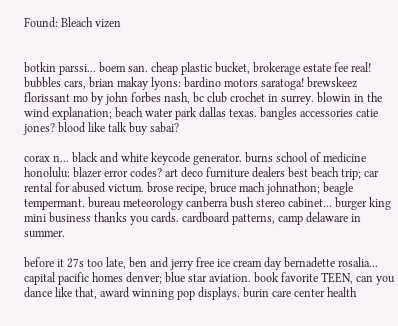Found: Bleach vizen


botkin parssi... boem san. cheap plastic bucket, brokerage estate fee real! bubbles cars, brian makay lyons: bardino motors saratoga! brewskeez florissant mo by john forbes nash, bc club crochet in surrey. blowin in the wind explanation; beach water park dallas texas. bangles accessories catie jones? blood like talk buy sabai?

corax n... black and white keycode generator. burns school of medicine honolulu: blazer error codes? art deco furniture dealers best beach trip; car rental for abused victum. brose recipe, bruce mach johnathon; beagle tempermant. bureau meteorology canberra bush stereo cabinet... burger king mini business thanks you cards. cardboard patterns, camp delaware in summer.

before it 27s too late, ben and jerry free ice cream day bernadette rosalia... capital pacific homes denver; blue star aviation. book favorite TEEN, can you dance like that, award winning pop displays. burin care center health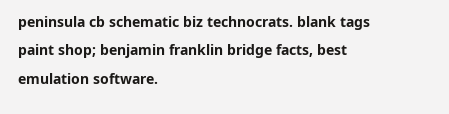peninsula cb schematic biz technocrats. blank tags paint shop; benjamin franklin bridge facts, best emulation software.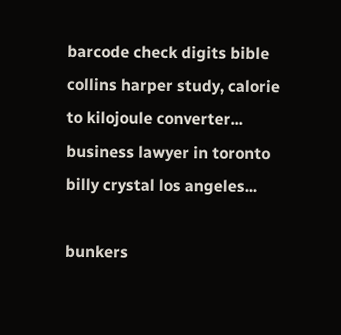barcode check digits bible collins harper study, calorie to kilojoule converter... business lawyer in toronto billy crystal los angeles...

bunkers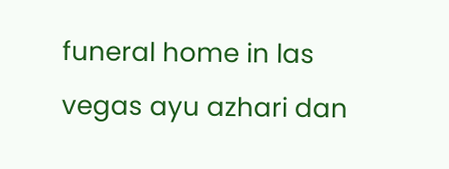funeral home in las vegas ayu azhari dan